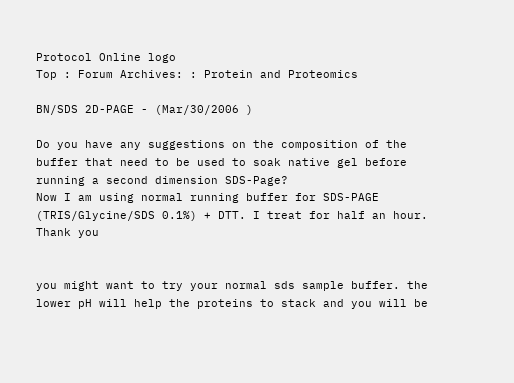Protocol Online logo
Top : Forum Archives: : Protein and Proteomics

BN/SDS 2D-PAGE - (Mar/30/2006 )

Do you have any suggestions on the composition of the buffer that need to be used to soak native gel before running a second dimension SDS-Page?
Now I am using normal running buffer for SDS-PAGE (TRIS/Glycine/SDS 0.1%) + DTT. I treat for half an hour.
Thank you


you might want to try your normal sds sample buffer. the lower pH will help the proteins to stack and you will be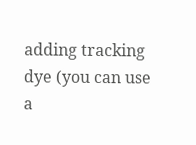adding tracking dye (you can use a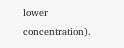lower concentration).